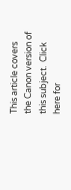This article covers the Canon version of this subject.  Click here for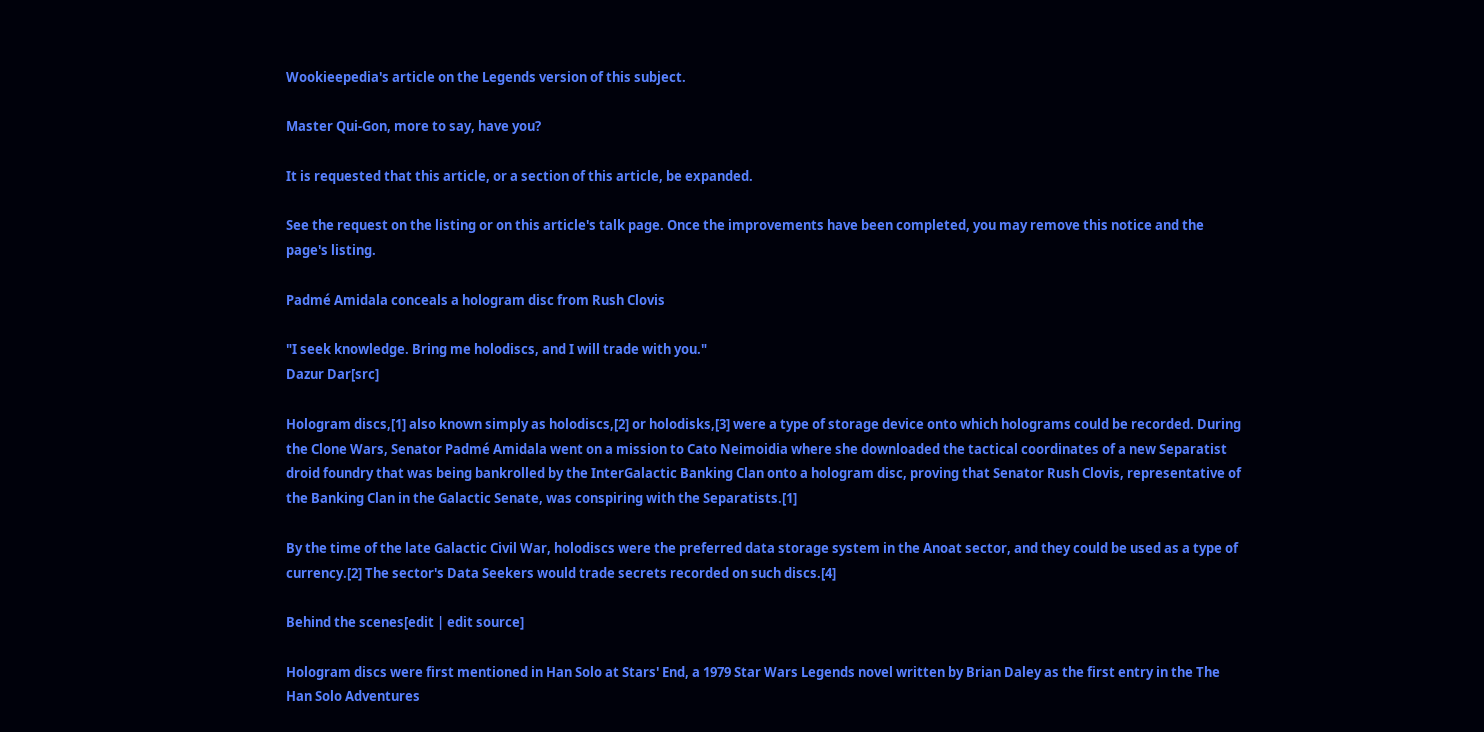Wookieepedia's article on the Legends version of this subject.

Master Qui-Gon, more to say, have you?

It is requested that this article, or a section of this article, be expanded.

See the request on the listing or on this article's talk page. Once the improvements have been completed, you may remove this notice and the page's listing.

Padmé Amidala conceals a hologram disc from Rush Clovis

"I seek knowledge. Bring me holodiscs, and I will trade with you."
Dazur Dar[src]

Hologram discs,[1] also known simply as holodiscs,[2] or holodisks,[3] were a type of storage device onto which holograms could be recorded. During the Clone Wars, Senator Padmé Amidala went on a mission to Cato Neimoidia where she downloaded the tactical coordinates of a new Separatist droid foundry that was being bankrolled by the InterGalactic Banking Clan onto a hologram disc, proving that Senator Rush Clovis, representative of the Banking Clan in the Galactic Senate, was conspiring with the Separatists.[1]

By the time of the late Galactic Civil War, holodiscs were the preferred data storage system in the Anoat sector, and they could be used as a type of currency.[2] The sector's Data Seekers would trade secrets recorded on such discs.[4]

Behind the scenes[edit | edit source]

Hologram discs were first mentioned in Han Solo at Stars' End, a 1979 Star Wars Legends novel written by Brian Daley as the first entry in the The Han Solo Adventures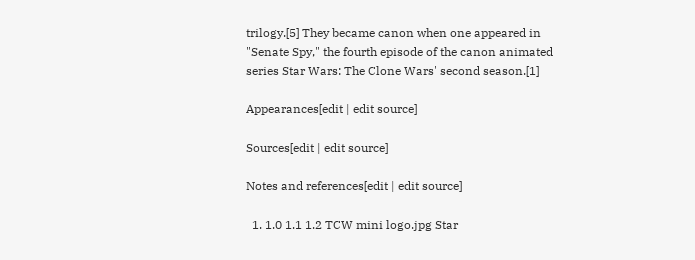trilogy.[5] They became canon when one appeared in "Senate Spy," the fourth episode of the canon animated series Star Wars: The Clone Wars' second season.[1]

Appearances[edit | edit source]

Sources[edit | edit source]

Notes and references[edit | edit source]

  1. 1.0 1.1 1.2 TCW mini logo.jpg Star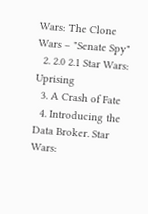Wars: The Clone Wars – "Senate Spy"
  2. 2.0 2.1 Star Wars: Uprising
  3. A Crash of Fate
  4. Introducing the Data Broker. Star Wars: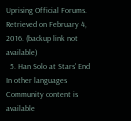Uprising Official Forums. Retrieved on February 4, 2016. (backup link not available)
  5. Han Solo at Stars' End
In other languages
Community content is available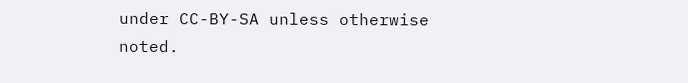under CC-BY-SA unless otherwise noted.